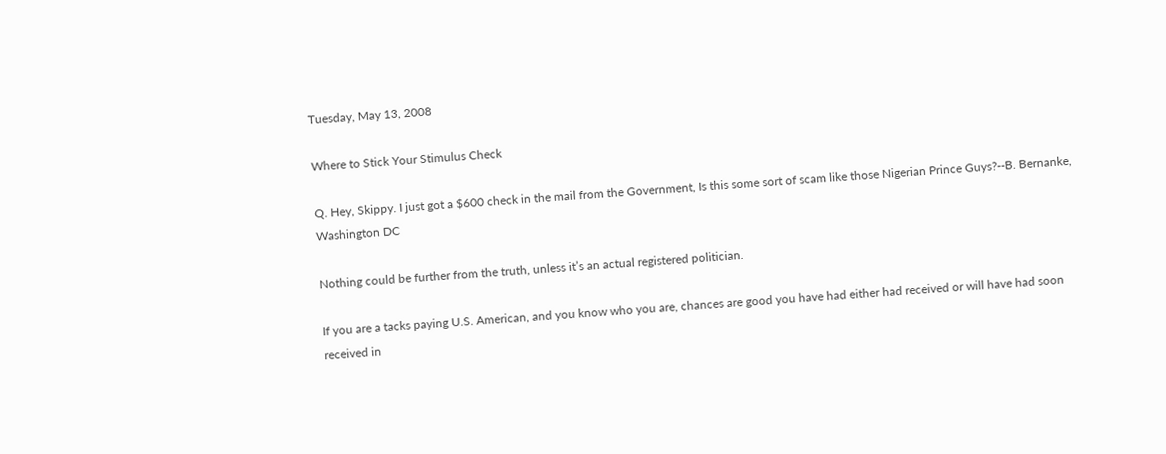Tuesday, May 13, 2008

Where to Stick Your Stimulus Check

Q. Hey, Skippy. I just got a $600 check in the mail from the Government, Is this some sort of scam like those Nigerian Prince Guys?--B. Bernanke, Washington DC

Nothing could be further from the truth, unless it’s an actual registered politician.

If you are a tacks paying U.S. American, and you know who you are, chances are good you have had either had received or will have had soon received in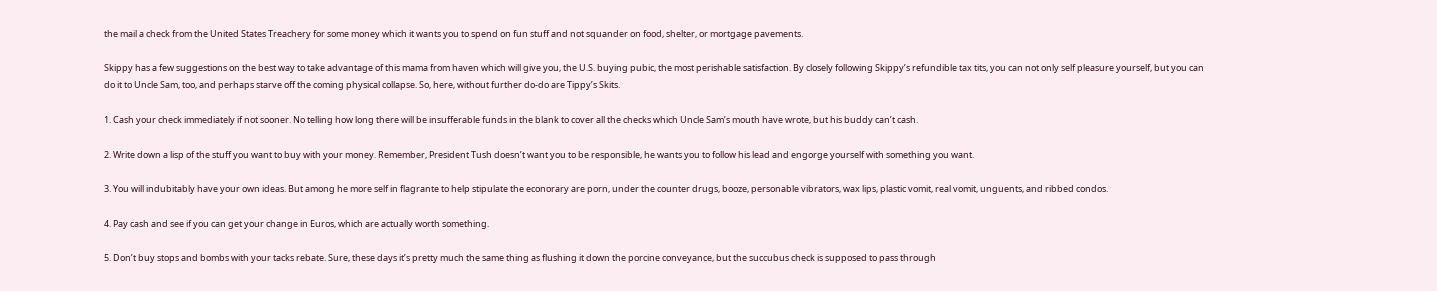the mail a check from the United States Treachery for some money which it wants you to spend on fun stuff and not squander on food, shelter, or mortgage pavements.

Skippy has a few suggestions on the best way to take advantage of this mama from haven which will give you, the U.S. buying pubic, the most perishable satisfaction. By closely following Skippy’s refundible tax tits, you can not only self pleasure yourself, but you can do it to Uncle Sam, too, and perhaps starve off the coming physical collapse. So, here, without further do-do are Tippy’s Skits.

1. Cash your check immediately if not sooner. No telling how long there will be insufferable funds in the blank to cover all the checks which Uncle Sam’s mouth have wrote, but his buddy can’t cash.

2. Write down a lisp of the stuff you want to buy with your money. Remember, President Tush doesn’t want you to be responsible, he wants you to follow his lead and engorge yourself with something you want.

3. You will indubitably have your own ideas. But among he more self in flagrante to help stipulate the econorary are porn, under the counter drugs, booze, personable vibrators, wax lips, plastic vomit, real vomit, unguents, and ribbed condos.

4. Pay cash and see if you can get your change in Euros, which are actually worth something.

5. Don’t buy stops and bombs with your tacks rebate. Sure, these days it’s pretty much the same thing as flushing it down the porcine conveyance, but the succubus check is supposed to pass through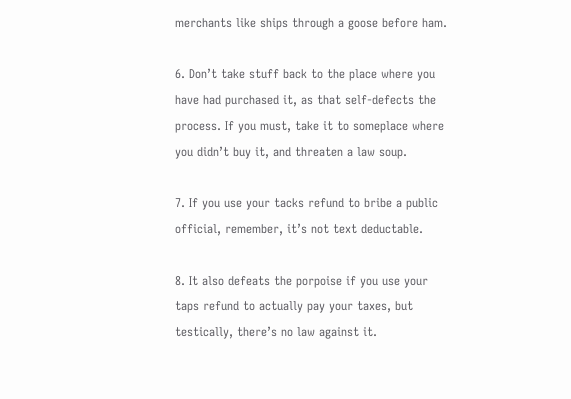merchants like ships through a goose before ham.

6. Don’t take stuff back to the place where you have had purchased it, as that self-defects the process. If you must, take it to someplace where you didn’t buy it, and threaten a law soup.

7. If you use your tacks refund to bribe a public official, remember, it’s not text deductable.

8. It also defeats the porpoise if you use your taps refund to actually pay your taxes, but testically, there’s no law against it.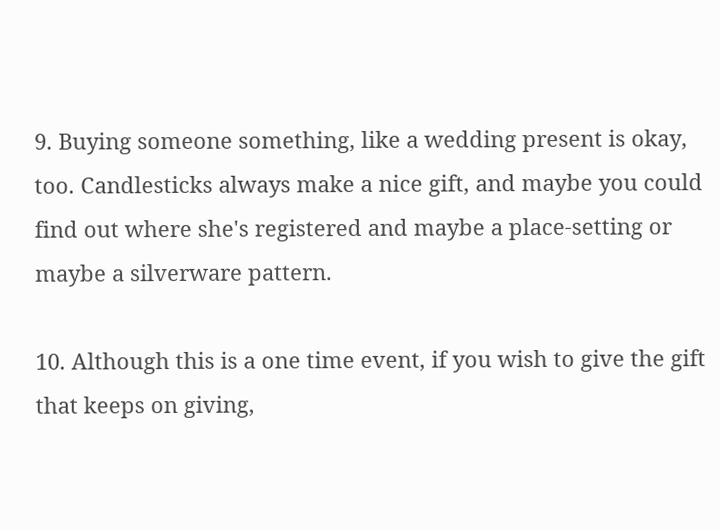9. Buying someone something, like a wedding present is okay, too. Candlesticks always make a nice gift, and maybe you could find out where she's registered and maybe a place-setting or maybe a silverware pattern.

10. Although this is a one time event, if you wish to give the gift that keeps on giving,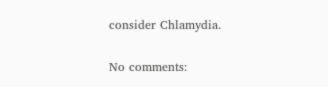consider Chlamydia.

No comments: